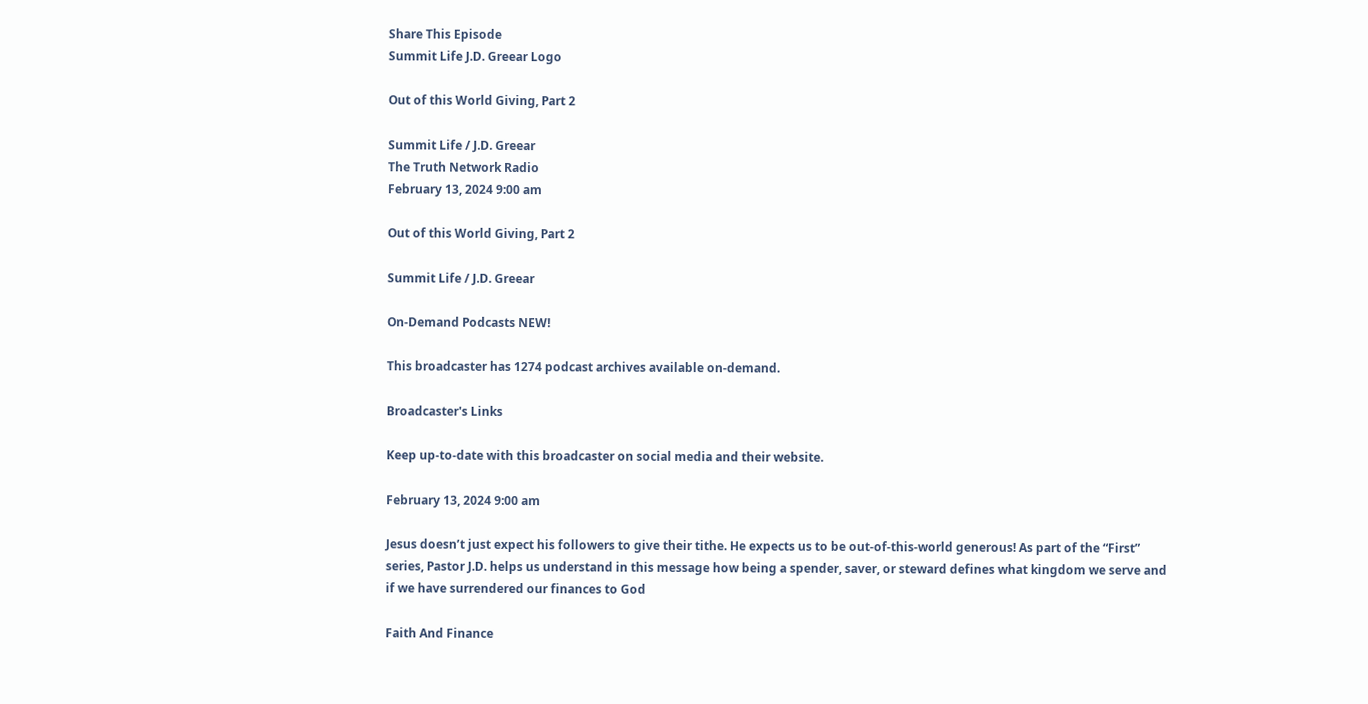Share This Episode
Summit Life J.D. Greear Logo

Out of this World Giving, Part 2

Summit Life / J.D. Greear
The Truth Network Radio
February 13, 2024 9:00 am

Out of this World Giving, Part 2

Summit Life / J.D. Greear

On-Demand Podcasts NEW!

This broadcaster has 1274 podcast archives available on-demand.

Broadcaster's Links

Keep up-to-date with this broadcaster on social media and their website.

February 13, 2024 9:00 am

Jesus doesn’t just expect his followers to give their tithe. He expects us to be out-of-this-world generous! As part of the “First” series, Pastor J.D. helps us understand in this message how being a spender, saver, or steward defines what kingdom we serve and if we have surrendered our finances to God

Faith And Finance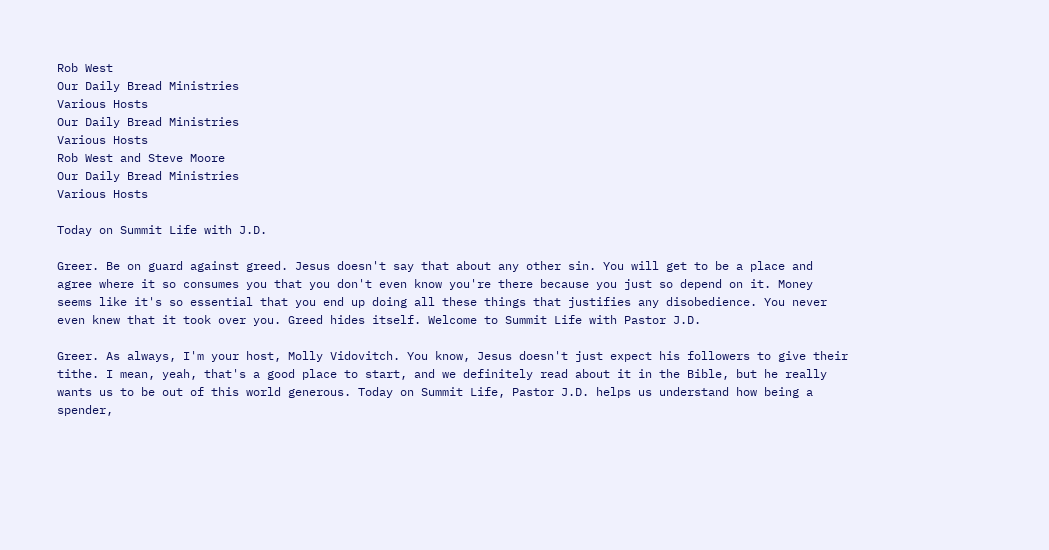Rob West
Our Daily Bread Ministries
Various Hosts
Our Daily Bread Ministries
Various Hosts
Rob West and Steve Moore
Our Daily Bread Ministries
Various Hosts

Today on Summit Life with J.D.

Greer. Be on guard against greed. Jesus doesn't say that about any other sin. You will get to be a place and agree where it so consumes you that you don't even know you're there because you just so depend on it. Money seems like it's so essential that you end up doing all these things that justifies any disobedience. You never even knew that it took over you. Greed hides itself. Welcome to Summit Life with Pastor J.D.

Greer. As always, I'm your host, Molly Vidovitch. You know, Jesus doesn't just expect his followers to give their tithe. I mean, yeah, that's a good place to start, and we definitely read about it in the Bible, but he really wants us to be out of this world generous. Today on Summit Life, Pastor J.D. helps us understand how being a spender,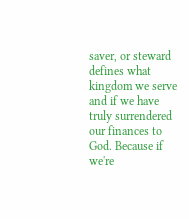saver, or steward defines what kingdom we serve and if we have truly surrendered our finances to God. Because if we're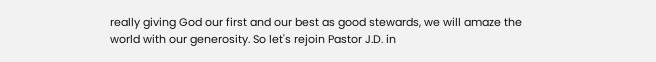really giving God our first and our best as good stewards, we will amaze the world with our generosity. So let's rejoin Pastor J.D. in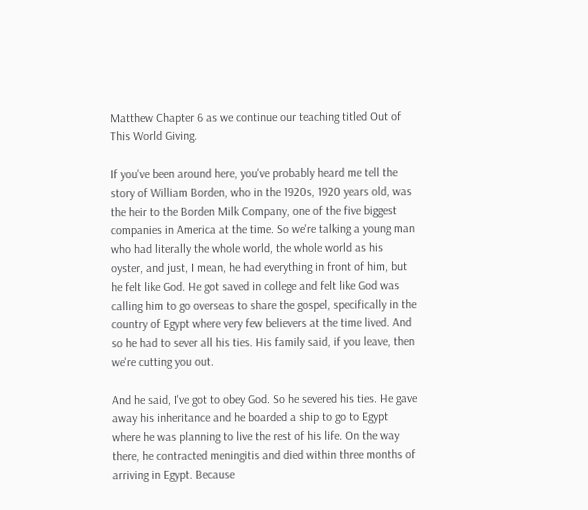Matthew Chapter 6 as we continue our teaching titled Out of This World Giving.

If you've been around here, you've probably heard me tell the story of William Borden, who in the 1920s, 1920 years old, was the heir to the Borden Milk Company, one of the five biggest companies in America at the time. So we're talking a young man who had literally the whole world, the whole world as his oyster, and just, I mean, he had everything in front of him, but he felt like God. He got saved in college and felt like God was calling him to go overseas to share the gospel, specifically in the country of Egypt where very few believers at the time lived. And so he had to sever all his ties. His family said, if you leave, then we're cutting you out.

And he said, I've got to obey God. So he severed his ties. He gave away his inheritance and he boarded a ship to go to Egypt where he was planning to live the rest of his life. On the way there, he contracted meningitis and died within three months of arriving in Egypt. Because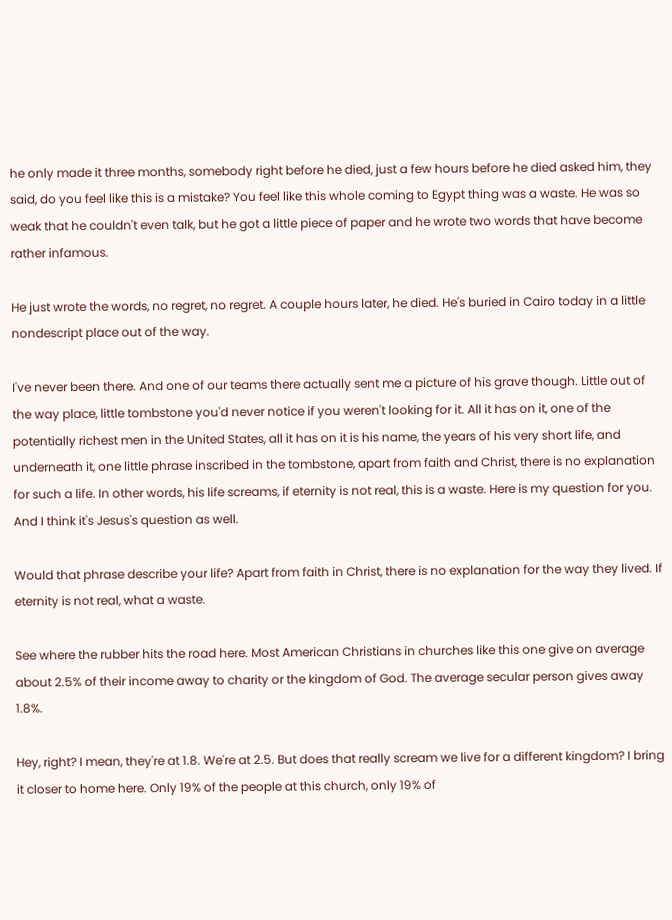he only made it three months, somebody right before he died, just a few hours before he died asked him, they said, do you feel like this is a mistake? You feel like this whole coming to Egypt thing was a waste. He was so weak that he couldn't even talk, but he got a little piece of paper and he wrote two words that have become rather infamous.

He just wrote the words, no regret, no regret. A couple hours later, he died. He's buried in Cairo today in a little nondescript place out of the way.

I've never been there. And one of our teams there actually sent me a picture of his grave though. Little out of the way place, little tombstone you'd never notice if you weren't looking for it. All it has on it, one of the potentially richest men in the United States, all it has on it is his name, the years of his very short life, and underneath it, one little phrase inscribed in the tombstone, apart from faith and Christ, there is no explanation for such a life. In other words, his life screams, if eternity is not real, this is a waste. Here is my question for you. And I think it's Jesus's question as well.

Would that phrase describe your life? Apart from faith in Christ, there is no explanation for the way they lived. If eternity is not real, what a waste.

See where the rubber hits the road here. Most American Christians in churches like this one give on average about 2.5% of their income away to charity or the kingdom of God. The average secular person gives away 1.8%.

Hey, right? I mean, they're at 1.8. We're at 2.5. But does that really scream we live for a different kingdom? I bring it closer to home here. Only 19% of the people at this church, only 19% of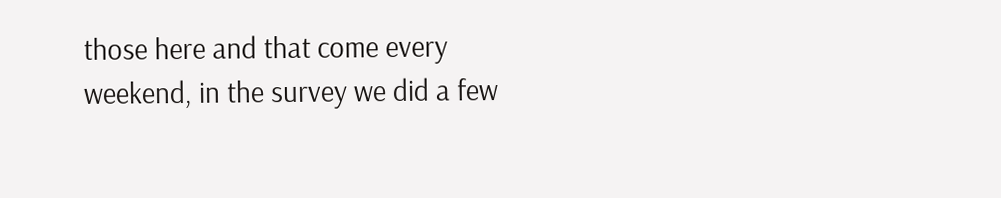those here and that come every weekend, in the survey we did a few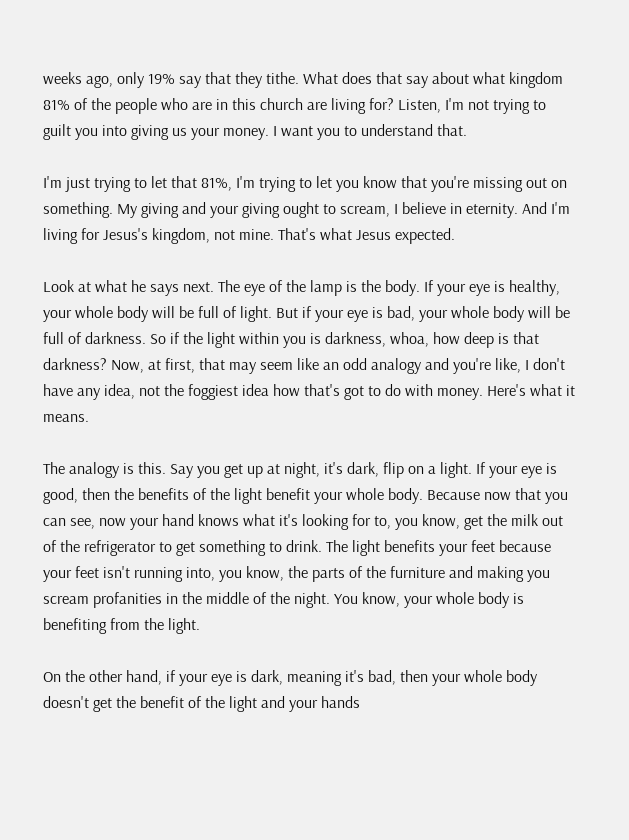weeks ago, only 19% say that they tithe. What does that say about what kingdom 81% of the people who are in this church are living for? Listen, I'm not trying to guilt you into giving us your money. I want you to understand that.

I'm just trying to let that 81%, I'm trying to let you know that you're missing out on something. My giving and your giving ought to scream, I believe in eternity. And I'm living for Jesus's kingdom, not mine. That's what Jesus expected.

Look at what he says next. The eye of the lamp is the body. If your eye is healthy, your whole body will be full of light. But if your eye is bad, your whole body will be full of darkness. So if the light within you is darkness, whoa, how deep is that darkness? Now, at first, that may seem like an odd analogy and you're like, I don't have any idea, not the foggiest idea how that's got to do with money. Here's what it means.

The analogy is this. Say you get up at night, it's dark, flip on a light. If your eye is good, then the benefits of the light benefit your whole body. Because now that you can see, now your hand knows what it's looking for to, you know, get the milk out of the refrigerator to get something to drink. The light benefits your feet because your feet isn't running into, you know, the parts of the furniture and making you scream profanities in the middle of the night. You know, your whole body is benefiting from the light.

On the other hand, if your eye is dark, meaning it's bad, then your whole body doesn't get the benefit of the light and your hands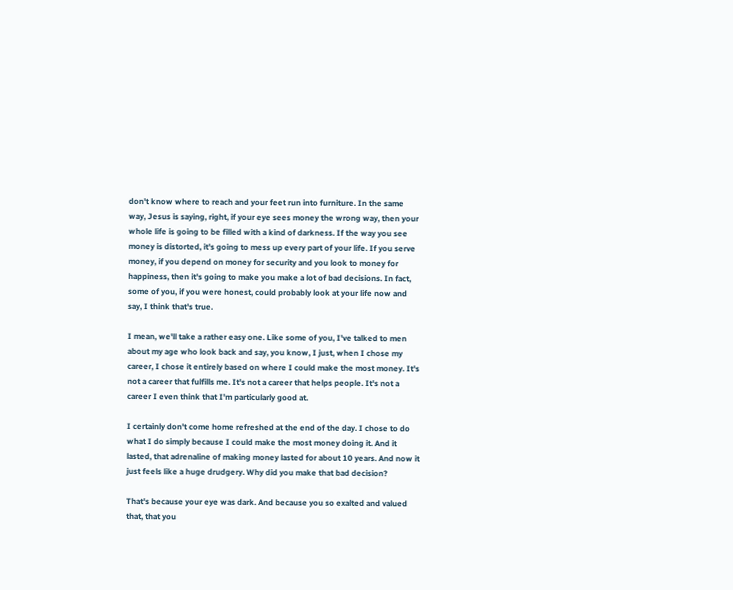don't know where to reach and your feet run into furniture. In the same way, Jesus is saying, right, if your eye sees money the wrong way, then your whole life is going to be filled with a kind of darkness. If the way you see money is distorted, it's going to mess up every part of your life. If you serve money, if you depend on money for security and you look to money for happiness, then it's going to make you make a lot of bad decisions. In fact, some of you, if you were honest, could probably look at your life now and say, I think that's true.

I mean, we'll take a rather easy one. Like some of you, I've talked to men about my age who look back and say, you know, I just, when I chose my career, I chose it entirely based on where I could make the most money. It's not a career that fulfills me. It's not a career that helps people. It's not a career I even think that I'm particularly good at.

I certainly don't come home refreshed at the end of the day. I chose to do what I do simply because I could make the most money doing it. And it lasted, that adrenaline of making money lasted for about 10 years. And now it just feels like a huge drudgery. Why did you make that bad decision?

That's because your eye was dark. And because you so exalted and valued that, that you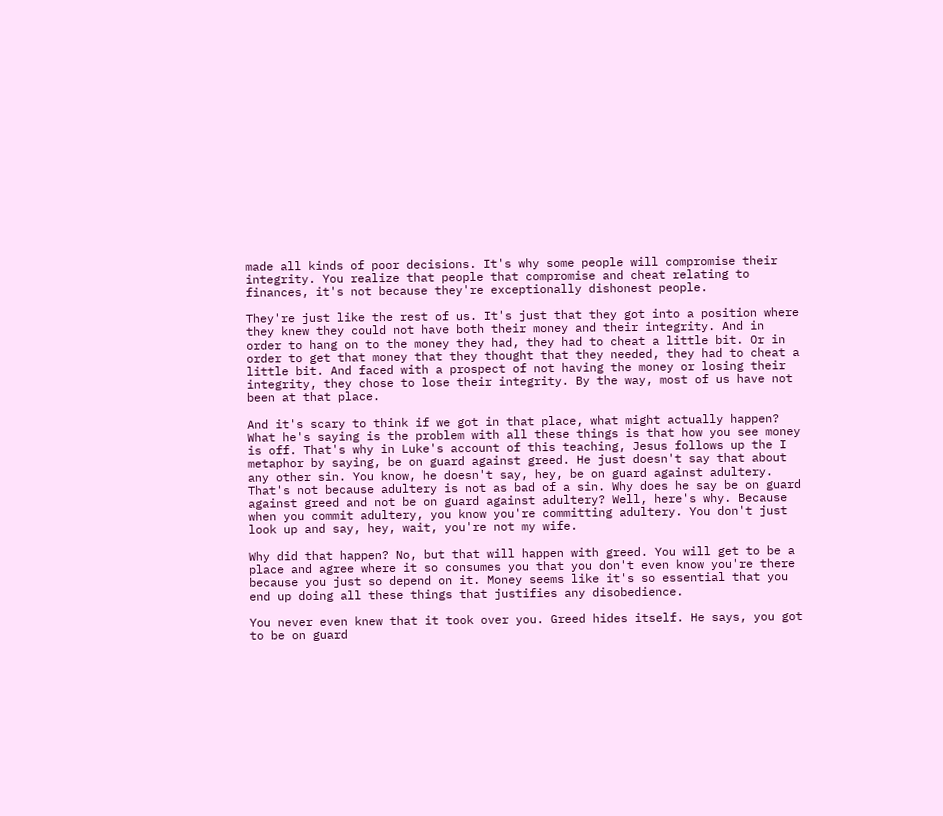made all kinds of poor decisions. It's why some people will compromise their integrity. You realize that people that compromise and cheat relating to finances, it's not because they're exceptionally dishonest people.

They're just like the rest of us. It's just that they got into a position where they knew they could not have both their money and their integrity. And in order to hang on to the money they had, they had to cheat a little bit. Or in order to get that money that they thought that they needed, they had to cheat a little bit. And faced with a prospect of not having the money or losing their integrity, they chose to lose their integrity. By the way, most of us have not been at that place.

And it's scary to think if we got in that place, what might actually happen? What he's saying is the problem with all these things is that how you see money is off. That's why in Luke's account of this teaching, Jesus follows up the I metaphor by saying, be on guard against greed. He just doesn't say that about any other sin. You know, he doesn't say, hey, be on guard against adultery. That's not because adultery is not as bad of a sin. Why does he say be on guard against greed and not be on guard against adultery? Well, here's why. Because when you commit adultery, you know you're committing adultery. You don't just look up and say, hey, wait, you're not my wife.

Why did that happen? No, but that will happen with greed. You will get to be a place and agree where it so consumes you that you don't even know you're there because you just so depend on it. Money seems like it's so essential that you end up doing all these things that justifies any disobedience.

You never even knew that it took over you. Greed hides itself. He says, you got to be on guard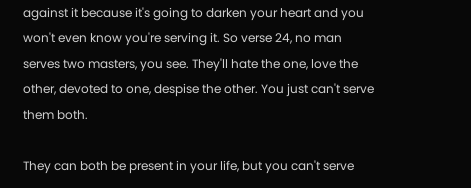against it because it's going to darken your heart and you won't even know you're serving it. So verse 24, no man serves two masters, you see. They'll hate the one, love the other, devoted to one, despise the other. You just can't serve them both.

They can both be present in your life, but you can't serve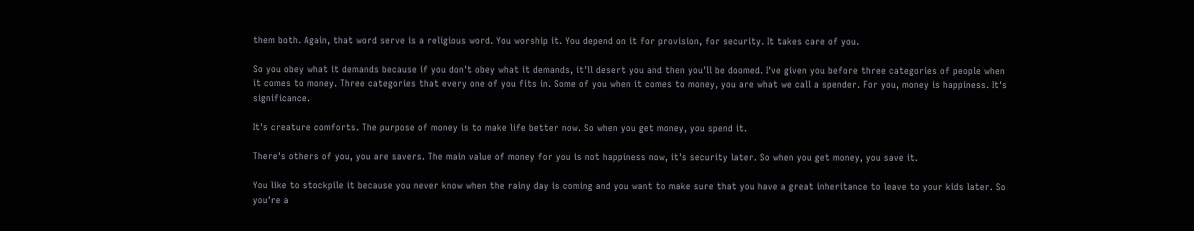them both. Again, that word serve is a religious word. You worship it. You depend on it for provision, for security. It takes care of you.

So you obey what it demands because if you don't obey what it demands, it'll desert you and then you'll be doomed. I've given you before three categories of people when it comes to money. Three categories that every one of you fits in. Some of you when it comes to money, you are what we call a spender. For you, money is happiness. It's significance.

It's creature comforts. The purpose of money is to make life better now. So when you get money, you spend it.

There's others of you, you are savers. The main value of money for you is not happiness now, it's security later. So when you get money, you save it.

You like to stockpile it because you never know when the rainy day is coming and you want to make sure that you have a great inheritance to leave to your kids later. So you're a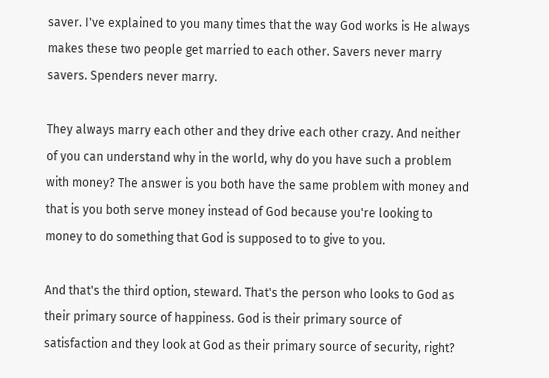saver. I've explained to you many times that the way God works is He always makes these two people get married to each other. Savers never marry savers. Spenders never marry.

They always marry each other and they drive each other crazy. And neither of you can understand why in the world, why do you have such a problem with money? The answer is you both have the same problem with money and that is you both serve money instead of God because you're looking to money to do something that God is supposed to to give to you.

And that's the third option, steward. That's the person who looks to God as their primary source of happiness. God is their primary source of satisfaction and they look at God as their primary source of security, right?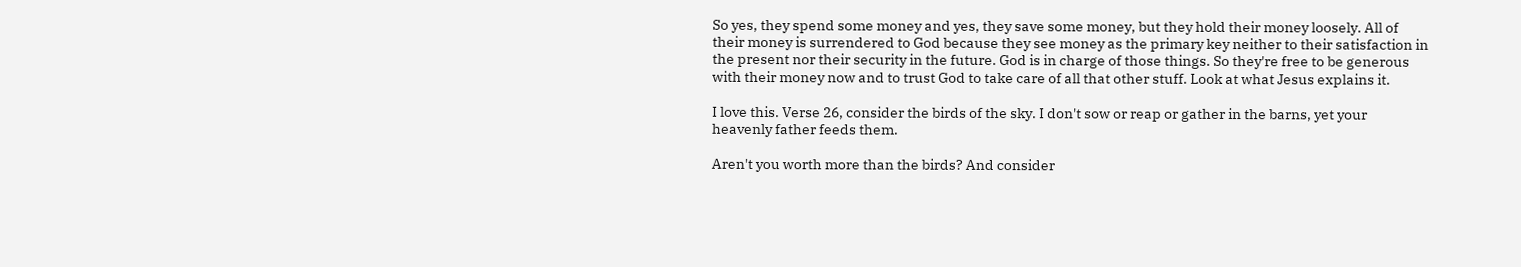So yes, they spend some money and yes, they save some money, but they hold their money loosely. All of their money is surrendered to God because they see money as the primary key neither to their satisfaction in the present nor their security in the future. God is in charge of those things. So they're free to be generous with their money now and to trust God to take care of all that other stuff. Look at what Jesus explains it.

I love this. Verse 26, consider the birds of the sky. I don't sow or reap or gather in the barns, yet your heavenly father feeds them.

Aren't you worth more than the birds? And consider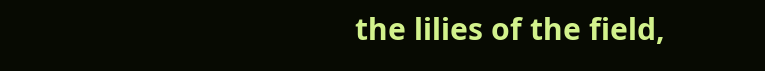the lilies of the field,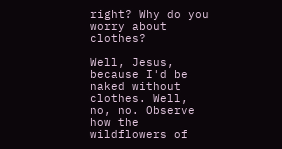right? Why do you worry about clothes?

Well, Jesus, because I'd be naked without clothes. Well, no, no. Observe how the wildflowers of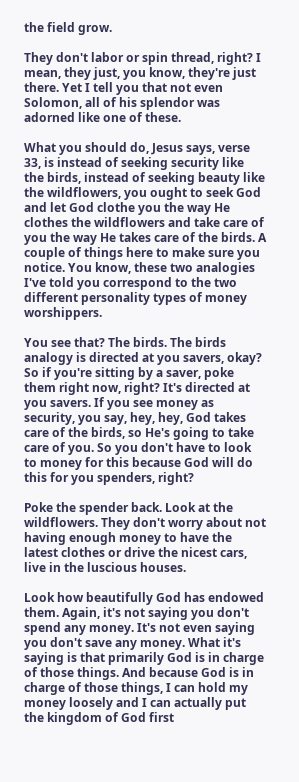the field grow.

They don't labor or spin thread, right? I mean, they just, you know, they're just there. Yet I tell you that not even Solomon, all of his splendor was adorned like one of these.

What you should do, Jesus says, verse 33, is instead of seeking security like the birds, instead of seeking beauty like the wildflowers, you ought to seek God and let God clothe you the way He clothes the wildflowers and take care of you the way He takes care of the birds. A couple of things here to make sure you notice. You know, these two analogies I've told you correspond to the two different personality types of money worshippers.

You see that? The birds. The birds analogy is directed at you savers, okay? So if you're sitting by a saver, poke them right now, right? It's directed at you savers. If you see money as security, you say, hey, hey, God takes care of the birds, so He's going to take care of you. So you don't have to look to money for this because God will do this for you spenders, right?

Poke the spender back. Look at the wildflowers. They don't worry about not having enough money to have the latest clothes or drive the nicest cars, live in the luscious houses.

Look how beautifully God has endowed them. Again, it's not saying you don't spend any money. It's not even saying you don't save any money. What it's saying is that primarily God is in charge of those things. And because God is in charge of those things, I can hold my money loosely and I can actually put the kingdom of God first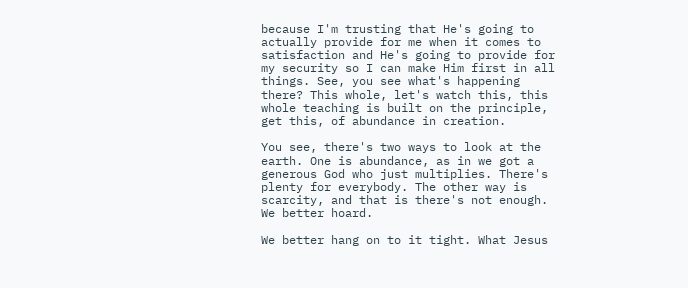because I'm trusting that He's going to actually provide for me when it comes to satisfaction and He's going to provide for my security so I can make Him first in all things. See, you see what's happening there? This whole, let's watch this, this whole teaching is built on the principle, get this, of abundance in creation.

You see, there's two ways to look at the earth. One is abundance, as in we got a generous God who just multiplies. There's plenty for everybody. The other way is scarcity, and that is there's not enough. We better hoard.

We better hang on to it tight. What Jesus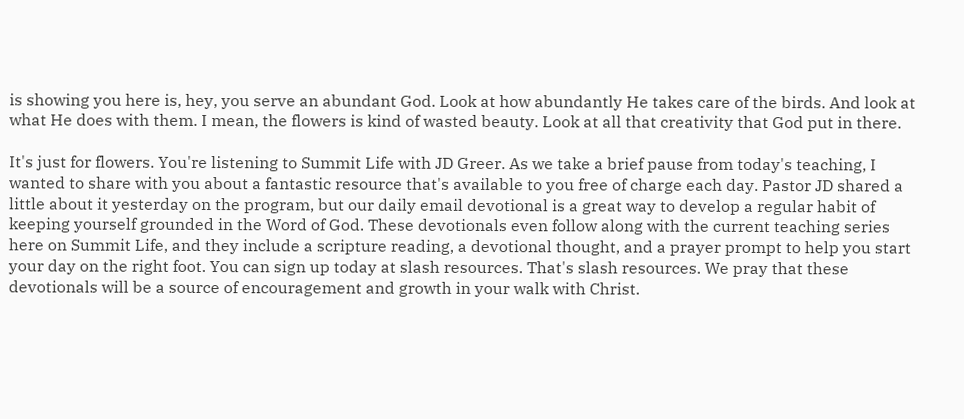is showing you here is, hey, you serve an abundant God. Look at how abundantly He takes care of the birds. And look at what He does with them. I mean, the flowers is kind of wasted beauty. Look at all that creativity that God put in there.

It's just for flowers. You're listening to Summit Life with JD Greer. As we take a brief pause from today's teaching, I wanted to share with you about a fantastic resource that's available to you free of charge each day. Pastor JD shared a little about it yesterday on the program, but our daily email devotional is a great way to develop a regular habit of keeping yourself grounded in the Word of God. These devotionals even follow along with the current teaching series here on Summit Life, and they include a scripture reading, a devotional thought, and a prayer prompt to help you start your day on the right foot. You can sign up today at slash resources. That's slash resources. We pray that these devotionals will be a source of encouragement and growth in your walk with Christ.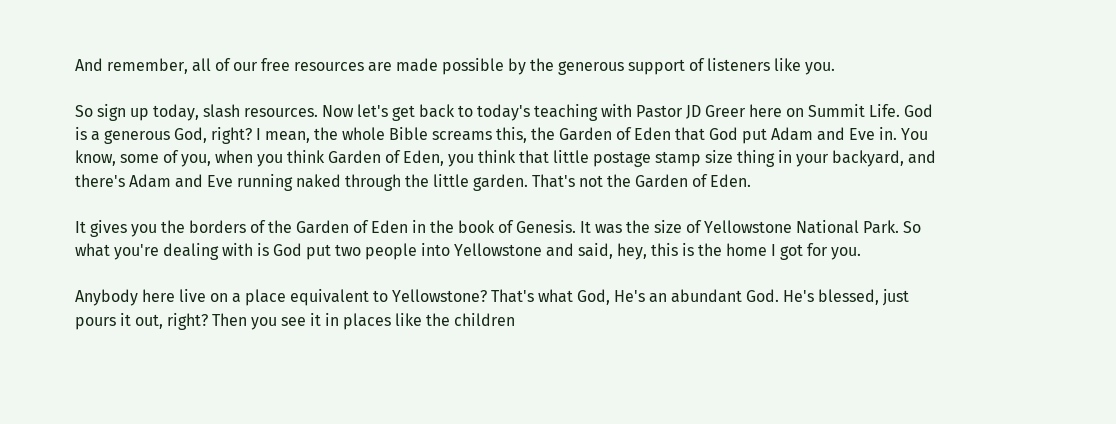And remember, all of our free resources are made possible by the generous support of listeners like you.

So sign up today, slash resources. Now let's get back to today's teaching with Pastor JD Greer here on Summit Life. God is a generous God, right? I mean, the whole Bible screams this, the Garden of Eden that God put Adam and Eve in. You know, some of you, when you think Garden of Eden, you think that little postage stamp size thing in your backyard, and there's Adam and Eve running naked through the little garden. That's not the Garden of Eden.

It gives you the borders of the Garden of Eden in the book of Genesis. It was the size of Yellowstone National Park. So what you're dealing with is God put two people into Yellowstone and said, hey, this is the home I got for you.

Anybody here live on a place equivalent to Yellowstone? That's what God, He's an abundant God. He's blessed, just pours it out, right? Then you see it in places like the children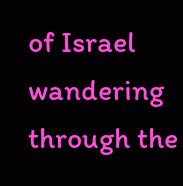of Israel wandering through the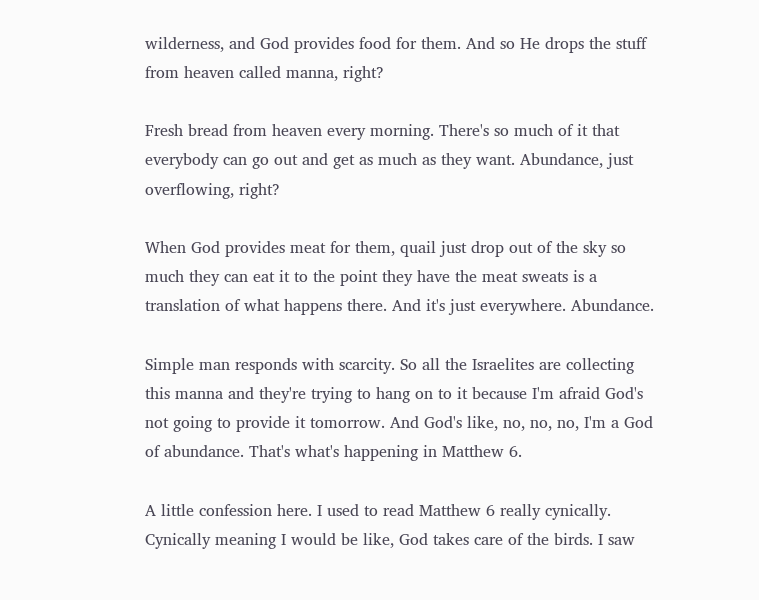wilderness, and God provides food for them. And so He drops the stuff from heaven called manna, right?

Fresh bread from heaven every morning. There's so much of it that everybody can go out and get as much as they want. Abundance, just overflowing, right?

When God provides meat for them, quail just drop out of the sky so much they can eat it to the point they have the meat sweats is a translation of what happens there. And it's just everywhere. Abundance.

Simple man responds with scarcity. So all the Israelites are collecting this manna and they're trying to hang on to it because I'm afraid God's not going to provide it tomorrow. And God's like, no, no, no, I'm a God of abundance. That's what's happening in Matthew 6.

A little confession here. I used to read Matthew 6 really cynically. Cynically meaning I would be like, God takes care of the birds. I saw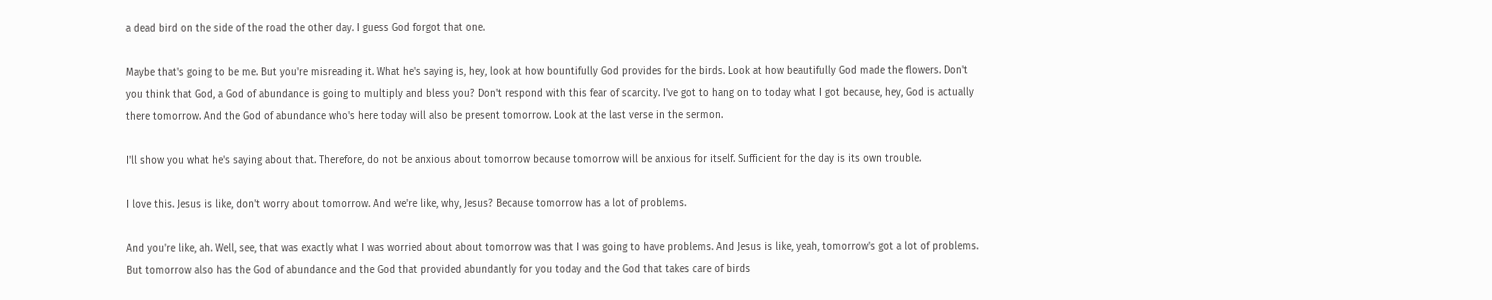a dead bird on the side of the road the other day. I guess God forgot that one.

Maybe that's going to be me. But you're misreading it. What he's saying is, hey, look at how bountifully God provides for the birds. Look at how beautifully God made the flowers. Don't you think that God, a God of abundance is going to multiply and bless you? Don't respond with this fear of scarcity. I've got to hang on to today what I got because, hey, God is actually there tomorrow. And the God of abundance who's here today will also be present tomorrow. Look at the last verse in the sermon.

I'll show you what he's saying about that. Therefore, do not be anxious about tomorrow because tomorrow will be anxious for itself. Sufficient for the day is its own trouble.

I love this. Jesus is like, don't worry about tomorrow. And we're like, why, Jesus? Because tomorrow has a lot of problems.

And you're like, ah. Well, see, that was exactly what I was worried about about tomorrow was that I was going to have problems. And Jesus is like, yeah, tomorrow's got a lot of problems. But tomorrow also has the God of abundance and the God that provided abundantly for you today and the God that takes care of birds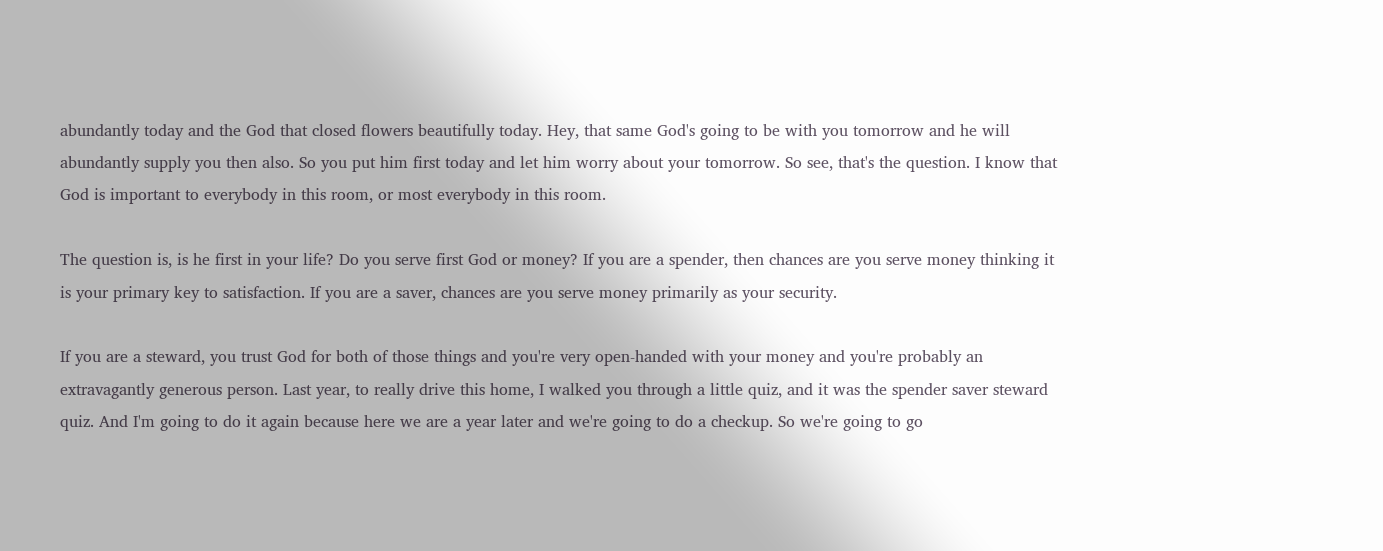abundantly today and the God that closed flowers beautifully today. Hey, that same God's going to be with you tomorrow and he will abundantly supply you then also. So you put him first today and let him worry about your tomorrow. So see, that's the question. I know that God is important to everybody in this room, or most everybody in this room.

The question is, is he first in your life? Do you serve first God or money? If you are a spender, then chances are you serve money thinking it is your primary key to satisfaction. If you are a saver, chances are you serve money primarily as your security.

If you are a steward, you trust God for both of those things and you're very open-handed with your money and you're probably an extravagantly generous person. Last year, to really drive this home, I walked you through a little quiz, and it was the spender saver steward quiz. And I'm going to do it again because here we are a year later and we're going to do a checkup. So we're going to go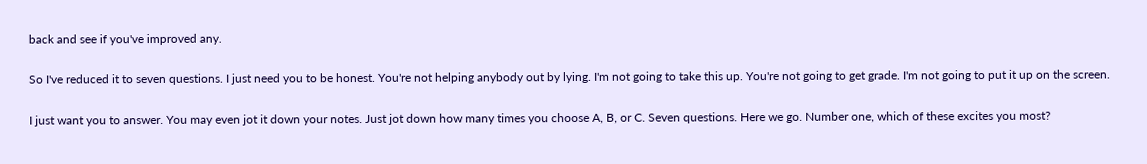back and see if you've improved any.

So I've reduced it to seven questions. I just need you to be honest. You're not helping anybody out by lying. I'm not going to take this up. You're not going to get grade. I'm not going to put it up on the screen.

I just want you to answer. You may even jot it down your notes. Just jot down how many times you choose A, B, or C. Seven questions. Here we go. Number one, which of these excites you most?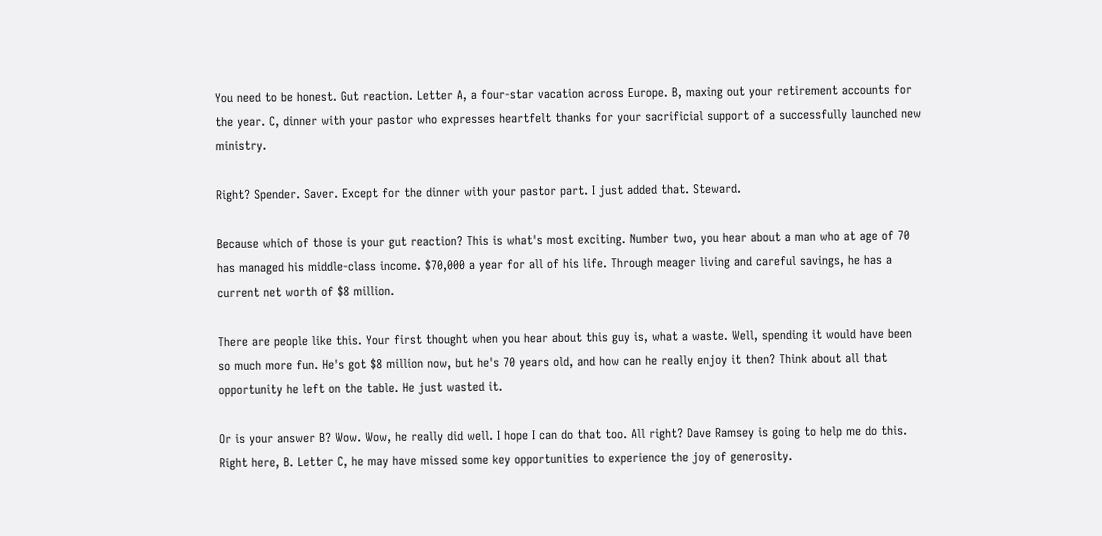You need to be honest. Gut reaction. Letter A, a four-star vacation across Europe. B, maxing out your retirement accounts for the year. C, dinner with your pastor who expresses heartfelt thanks for your sacrificial support of a successfully launched new ministry.

Right? Spender. Saver. Except for the dinner with your pastor part. I just added that. Steward.

Because which of those is your gut reaction? This is what's most exciting. Number two, you hear about a man who at age of 70 has managed his middle-class income. $70,000 a year for all of his life. Through meager living and careful savings, he has a current net worth of $8 million.

There are people like this. Your first thought when you hear about this guy is, what a waste. Well, spending it would have been so much more fun. He's got $8 million now, but he's 70 years old, and how can he really enjoy it then? Think about all that opportunity he left on the table. He just wasted it.

Or is your answer B? Wow. Wow, he really did well. I hope I can do that too. All right? Dave Ramsey is going to help me do this. Right here, B. Letter C, he may have missed some key opportunities to experience the joy of generosity.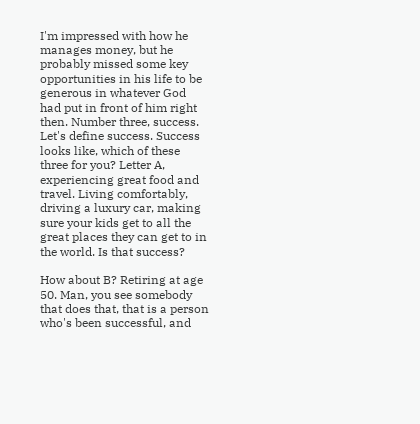I'm impressed with how he manages money, but he probably missed some key opportunities in his life to be generous in whatever God had put in front of him right then. Number three, success. Let's define success. Success looks like, which of these three for you? Letter A, experiencing great food and travel. Living comfortably, driving a luxury car, making sure your kids get to all the great places they can get to in the world. Is that success?

How about B? Retiring at age 50. Man, you see somebody that does that, that is a person who's been successful, and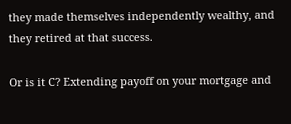they made themselves independently wealthy, and they retired at that success.

Or is it C? Extending payoff on your mortgage and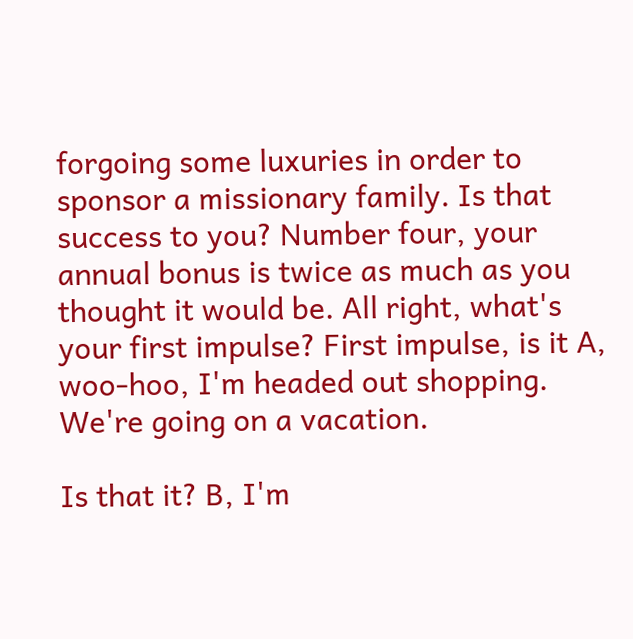forgoing some luxuries in order to sponsor a missionary family. Is that success to you? Number four, your annual bonus is twice as much as you thought it would be. All right, what's your first impulse? First impulse, is it A, woo-hoo, I'm headed out shopping. We're going on a vacation.

Is that it? B, I'm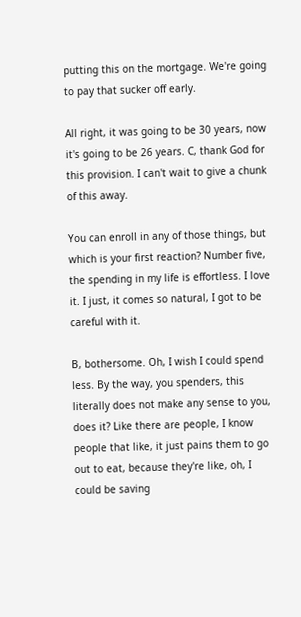putting this on the mortgage. We're going to pay that sucker off early.

All right, it was going to be 30 years, now it's going to be 26 years. C, thank God for this provision. I can't wait to give a chunk of this away.

You can enroll in any of those things, but which is your first reaction? Number five, the spending in my life is effortless. I love it. I just, it comes so natural, I got to be careful with it.

B, bothersome. Oh, I wish I could spend less. By the way, you spenders, this literally does not make any sense to you, does it? Like there are people, I know people that like, it just pains them to go out to eat, because they're like, oh, I could be saving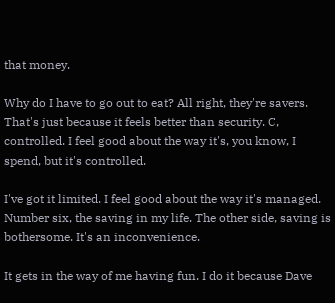that money.

Why do I have to go out to eat? All right, they're savers. That's just because it feels better than security. C, controlled. I feel good about the way it's, you know, I spend, but it's controlled.

I've got it limited. I feel good about the way it's managed. Number six, the saving in my life. The other side, saving is bothersome. It's an inconvenience.

It gets in the way of me having fun. I do it because Dave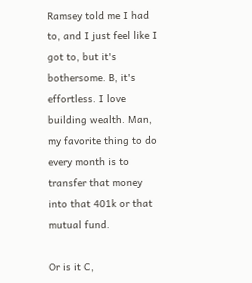Ramsey told me I had to, and I just feel like I got to, but it's bothersome. B, it's effortless. I love building wealth. Man, my favorite thing to do every month is to transfer that money into that 401k or that mutual fund.

Or is it C,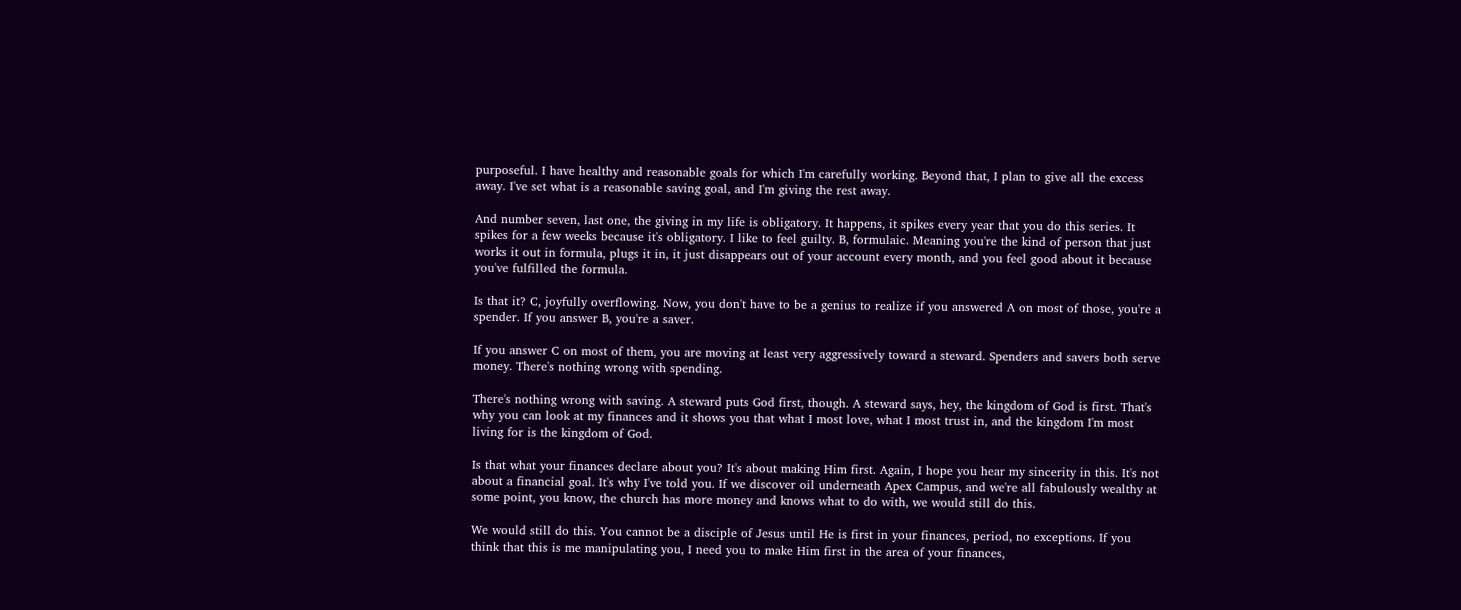purposeful. I have healthy and reasonable goals for which I'm carefully working. Beyond that, I plan to give all the excess away. I've set what is a reasonable saving goal, and I'm giving the rest away.

And number seven, last one, the giving in my life is obligatory. It happens, it spikes every year that you do this series. It spikes for a few weeks because it's obligatory. I like to feel guilty. B, formulaic. Meaning you're the kind of person that just works it out in formula, plugs it in, it just disappears out of your account every month, and you feel good about it because you've fulfilled the formula.

Is that it? C, joyfully overflowing. Now, you don't have to be a genius to realize if you answered A on most of those, you're a spender. If you answer B, you're a saver.

If you answer C on most of them, you are moving at least very aggressively toward a steward. Spenders and savers both serve money. There's nothing wrong with spending.

There's nothing wrong with saving. A steward puts God first, though. A steward says, hey, the kingdom of God is first. That's why you can look at my finances and it shows you that what I most love, what I most trust in, and the kingdom I'm most living for is the kingdom of God.

Is that what your finances declare about you? It's about making Him first. Again, I hope you hear my sincerity in this. It's not about a financial goal. It's why I've told you. If we discover oil underneath Apex Campus, and we're all fabulously wealthy at some point, you know, the church has more money and knows what to do with, we would still do this.

We would still do this. You cannot be a disciple of Jesus until He is first in your finances, period, no exceptions. If you think that this is me manipulating you, I need you to make Him first in the area of your finances,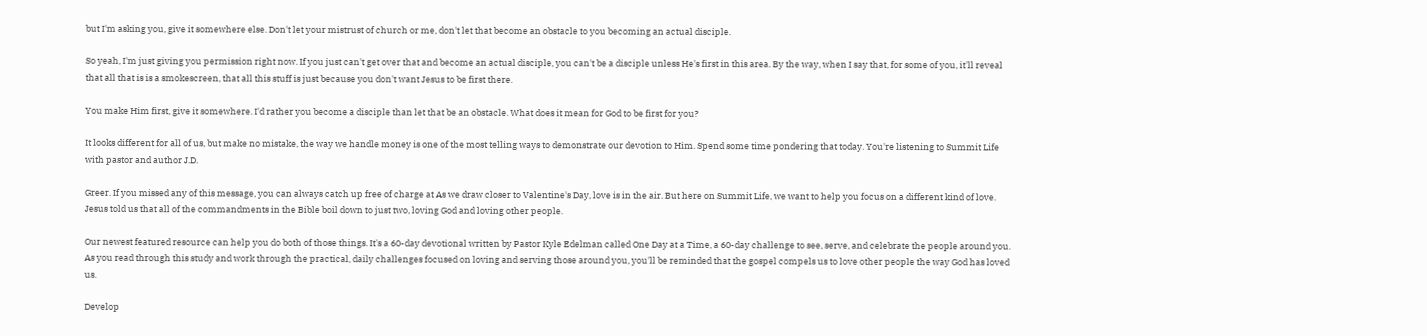but I'm asking you, give it somewhere else. Don't let your mistrust of church or me, don't let that become an obstacle to you becoming an actual disciple.

So yeah, I'm just giving you permission right now. If you just can't get over that and become an actual disciple, you can't be a disciple unless He's first in this area. By the way, when I say that, for some of you, it'll reveal that all that is is a smokescreen, that all this stuff is just because you don't want Jesus to be first there.

You make Him first, give it somewhere. I'd rather you become a disciple than let that be an obstacle. What does it mean for God to be first for you?

It looks different for all of us, but make no mistake, the way we handle money is one of the most telling ways to demonstrate our devotion to Him. Spend some time pondering that today. You're listening to Summit Life with pastor and author J.D.

Greer. If you missed any of this message, you can always catch up free of charge at As we draw closer to Valentine's Day, love is in the air. But here on Summit Life, we want to help you focus on a different kind of love. Jesus told us that all of the commandments in the Bible boil down to just two, loving God and loving other people.

Our newest featured resource can help you do both of those things. It's a 60-day devotional written by Pastor Kyle Edelman called One Day at a Time, a 60-day challenge to see, serve, and celebrate the people around you. As you read through this study and work through the practical, daily challenges focused on loving and serving those around you, you'll be reminded that the gospel compels us to love other people the way God has loved us.

Develop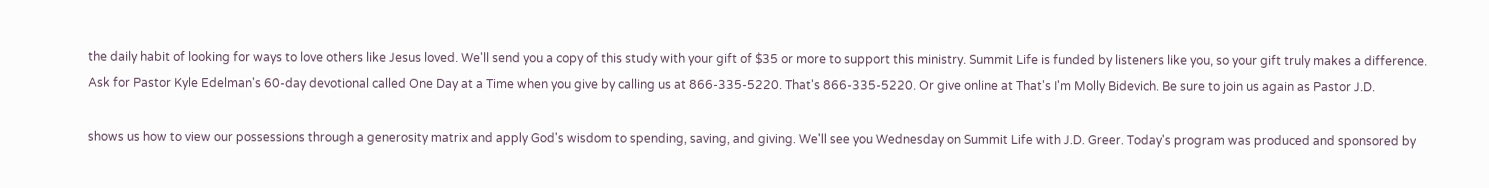the daily habit of looking for ways to love others like Jesus loved. We'll send you a copy of this study with your gift of $35 or more to support this ministry. Summit Life is funded by listeners like you, so your gift truly makes a difference. Ask for Pastor Kyle Edelman's 60-day devotional called One Day at a Time when you give by calling us at 866-335-5220. That's 866-335-5220. Or give online at That's I'm Molly Bidevich. Be sure to join us again as Pastor J.D.

shows us how to view our possessions through a generosity matrix and apply God's wisdom to spending, saving, and giving. We'll see you Wednesday on Summit Life with J.D. Greer. Today's program was produced and sponsored by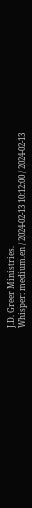J.D. Greer Ministries.
Whisper: medium.en / 2024-02-13 10:12:00 / 2024-02-13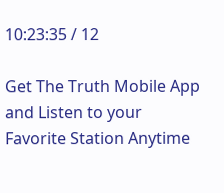10:23:35 / 12

Get The Truth Mobile App and Listen to your Favorite Station Anytime